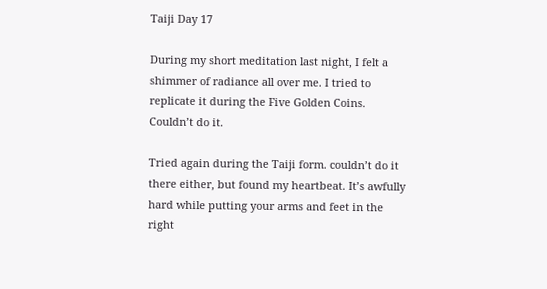Taiji Day 17

During my short meditation last night, I felt a shimmer of radiance all over me. I tried to replicate it during the Five Golden Coins. Couldn’t do it.

Tried again during the Taiji form. couldn’t do it there either, but found my heartbeat. It’s awfully hard while putting your arms and feet in the right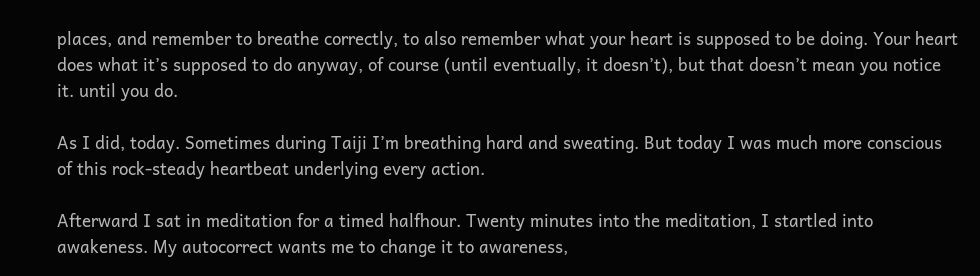places, and remember to breathe correctly, to also remember what your heart is supposed to be doing. Your heart does what it’s supposed to do anyway, of course (until eventually, it doesn’t), but that doesn’t mean you notice it. until you do.

As I did, today. Sometimes during Taiji I’m breathing hard and sweating. But today I was much more conscious of this rock-steady heartbeat underlying every action.

Afterward I sat in meditation for a timed halfhour. Twenty minutes into the meditation, I startled into awakeness. My autocorrect wants me to change it to awareness,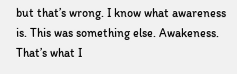but that’s wrong. I know what awareness is. This was something else. Awakeness. That’s what I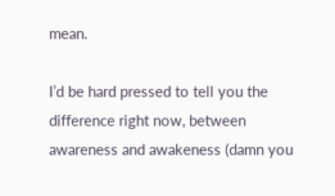mean.

I’d be hard pressed to tell you the difference right now, between awareness and awakeness (damn you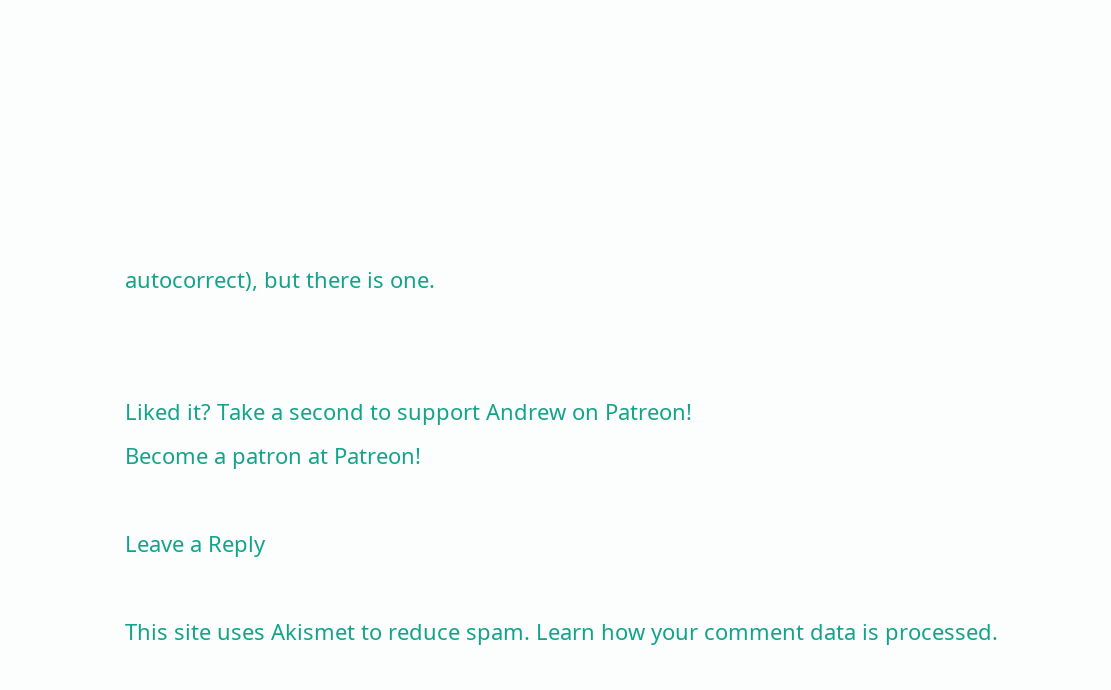autocorrect), but there is one.


Liked it? Take a second to support Andrew on Patreon!
Become a patron at Patreon!

Leave a Reply

This site uses Akismet to reduce spam. Learn how your comment data is processed.